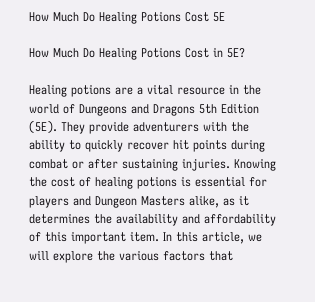How Much Do Healing Potions Cost 5E

How Much Do Healing Potions Cost in 5E?

Healing potions are a vital resource in the world of Dungeons and Dragons 5th Edition (5E). They provide adventurers with the ability to quickly recover hit points during combat or after sustaining injuries. Knowing the cost of healing potions is essential for players and Dungeon Masters alike, as it determines the availability and affordability of this important item. In this article, we will explore the various factors that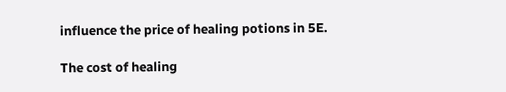influence the price of healing potions in 5E.

The cost of healing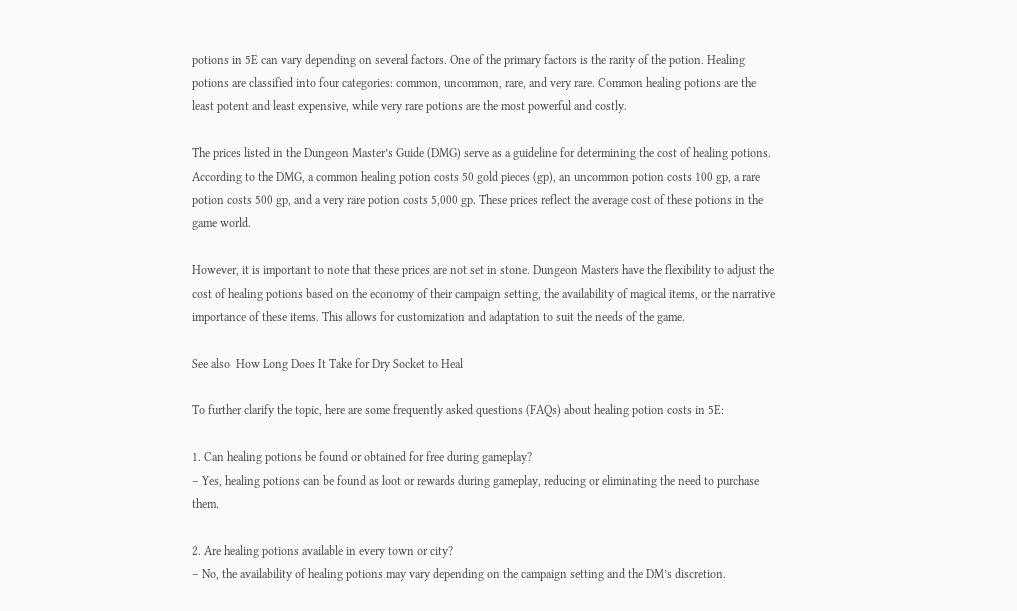potions in 5E can vary depending on several factors. One of the primary factors is the rarity of the potion. Healing potions are classified into four categories: common, uncommon, rare, and very rare. Common healing potions are the least potent and least expensive, while very rare potions are the most powerful and costly.

The prices listed in the Dungeon Master’s Guide (DMG) serve as a guideline for determining the cost of healing potions. According to the DMG, a common healing potion costs 50 gold pieces (gp), an uncommon potion costs 100 gp, a rare potion costs 500 gp, and a very rare potion costs 5,000 gp. These prices reflect the average cost of these potions in the game world.

However, it is important to note that these prices are not set in stone. Dungeon Masters have the flexibility to adjust the cost of healing potions based on the economy of their campaign setting, the availability of magical items, or the narrative importance of these items. This allows for customization and adaptation to suit the needs of the game.

See also  How Long Does It Take for Dry Socket to Heal

To further clarify the topic, here are some frequently asked questions (FAQs) about healing potion costs in 5E:

1. Can healing potions be found or obtained for free during gameplay?
– Yes, healing potions can be found as loot or rewards during gameplay, reducing or eliminating the need to purchase them.

2. Are healing potions available in every town or city?
– No, the availability of healing potions may vary depending on the campaign setting and the DM’s discretion.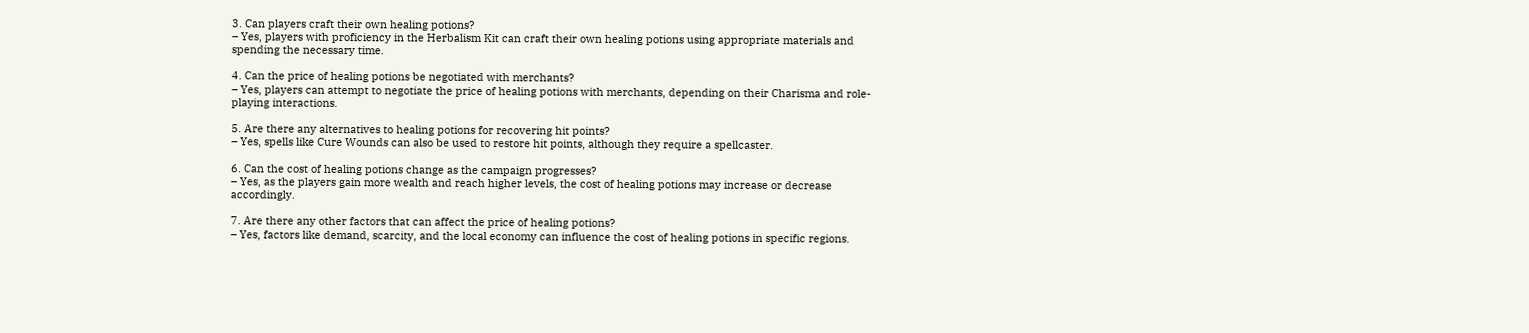3. Can players craft their own healing potions?
– Yes, players with proficiency in the Herbalism Kit can craft their own healing potions using appropriate materials and spending the necessary time.

4. Can the price of healing potions be negotiated with merchants?
– Yes, players can attempt to negotiate the price of healing potions with merchants, depending on their Charisma and role-playing interactions.

5. Are there any alternatives to healing potions for recovering hit points?
– Yes, spells like Cure Wounds can also be used to restore hit points, although they require a spellcaster.

6. Can the cost of healing potions change as the campaign progresses?
– Yes, as the players gain more wealth and reach higher levels, the cost of healing potions may increase or decrease accordingly.

7. Are there any other factors that can affect the price of healing potions?
– Yes, factors like demand, scarcity, and the local economy can influence the cost of healing potions in specific regions.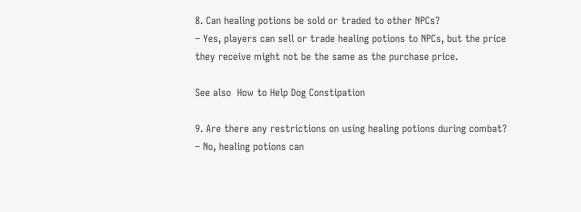8. Can healing potions be sold or traded to other NPCs?
– Yes, players can sell or trade healing potions to NPCs, but the price they receive might not be the same as the purchase price.

See also  How to Help Dog Constipation

9. Are there any restrictions on using healing potions during combat?
– No, healing potions can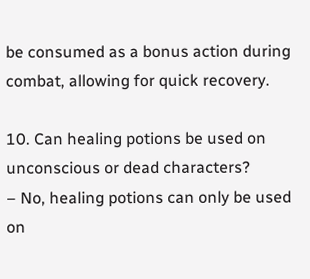be consumed as a bonus action during combat, allowing for quick recovery.

10. Can healing potions be used on unconscious or dead characters?
– No, healing potions can only be used on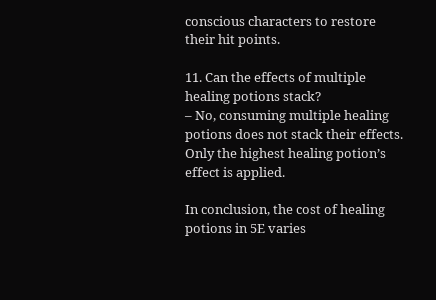conscious characters to restore their hit points.

11. Can the effects of multiple healing potions stack?
– No, consuming multiple healing potions does not stack their effects. Only the highest healing potion’s effect is applied.

In conclusion, the cost of healing potions in 5E varies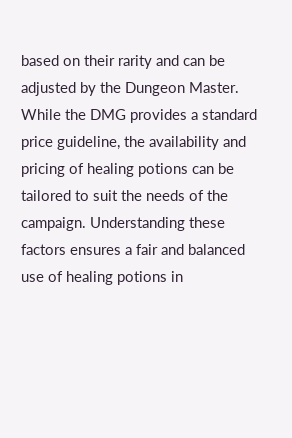based on their rarity and can be adjusted by the Dungeon Master. While the DMG provides a standard price guideline, the availability and pricing of healing potions can be tailored to suit the needs of the campaign. Understanding these factors ensures a fair and balanced use of healing potions in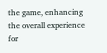the game, enhancing the overall experience for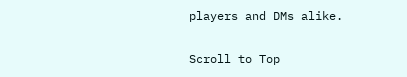players and DMs alike.

Scroll to Top